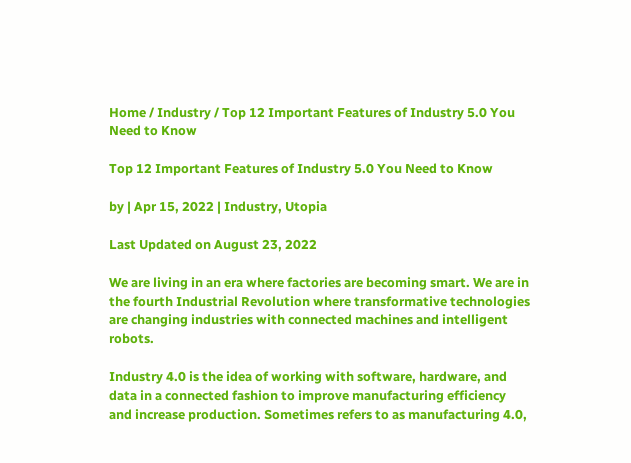Home / Industry / Top 12 Important Features of Industry 5.0 You Need to Know

Top 12 Important Features of Industry 5.0 You Need to Know

by | Apr 15, 2022 | Industry, Utopia

Last Updated on August 23, 2022

We are living in an era where factories are becoming smart. We are in the fourth Industrial Revolution where transformative technologies are changing industries with connected machines and intelligent robots.

Industry 4.0 is the idea of working with software, hardware, and data in a connected fashion to improve manufacturing efficiency and increase production. Sometimes refers to as manufacturing 4.0,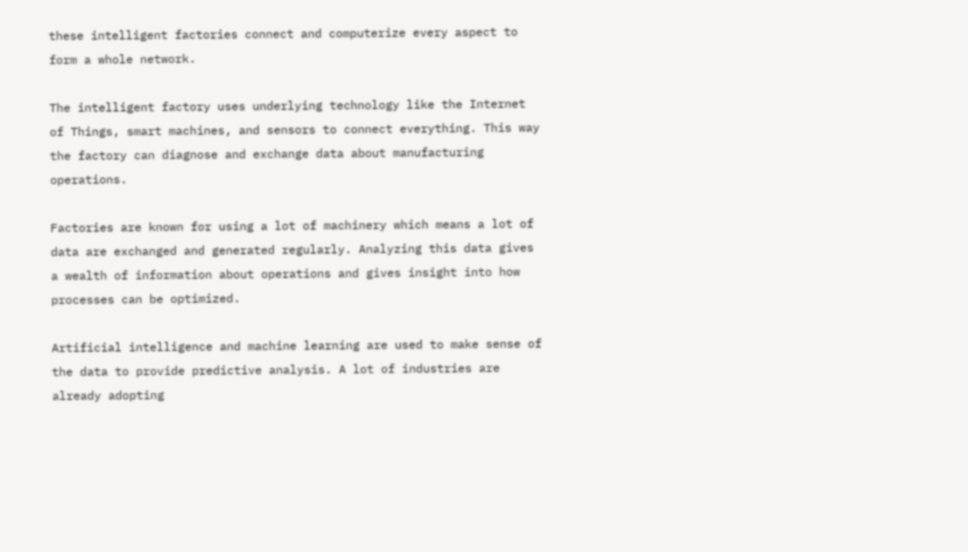these intelligent factories connect and computerize every aspect to form a whole network.

The intelligent factory uses underlying technology like the Internet of Things, smart machines, and sensors to connect everything. This way the factory can diagnose and exchange data about manufacturing operations.

Factories are known for using a lot of machinery which means a lot of data are exchanged and generated regularly. Analyzing this data gives a wealth of information about operations and gives insight into how processes can be optimized.

Artificial intelligence and machine learning are used to make sense of the data to provide predictive analysis. A lot of industries are already adopting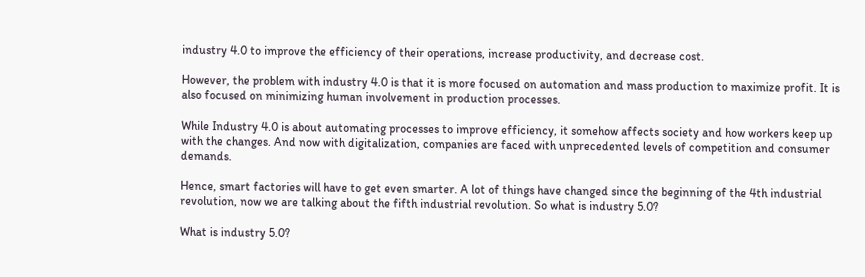industry 4.0 to improve the efficiency of their operations, increase productivity, and decrease cost.

However, the problem with industry 4.0 is that it is more focused on automation and mass production to maximize profit. It is also focused on minimizing human involvement in production processes.

While Industry 4.0 is about automating processes to improve efficiency, it somehow affects society and how workers keep up with the changes. And now with digitalization, companies are faced with unprecedented levels of competition and consumer demands.

Hence, smart factories will have to get even smarter. A lot of things have changed since the beginning of the 4th industrial revolution, now we are talking about the fifth industrial revolution. So what is industry 5.0?

What is industry 5.0?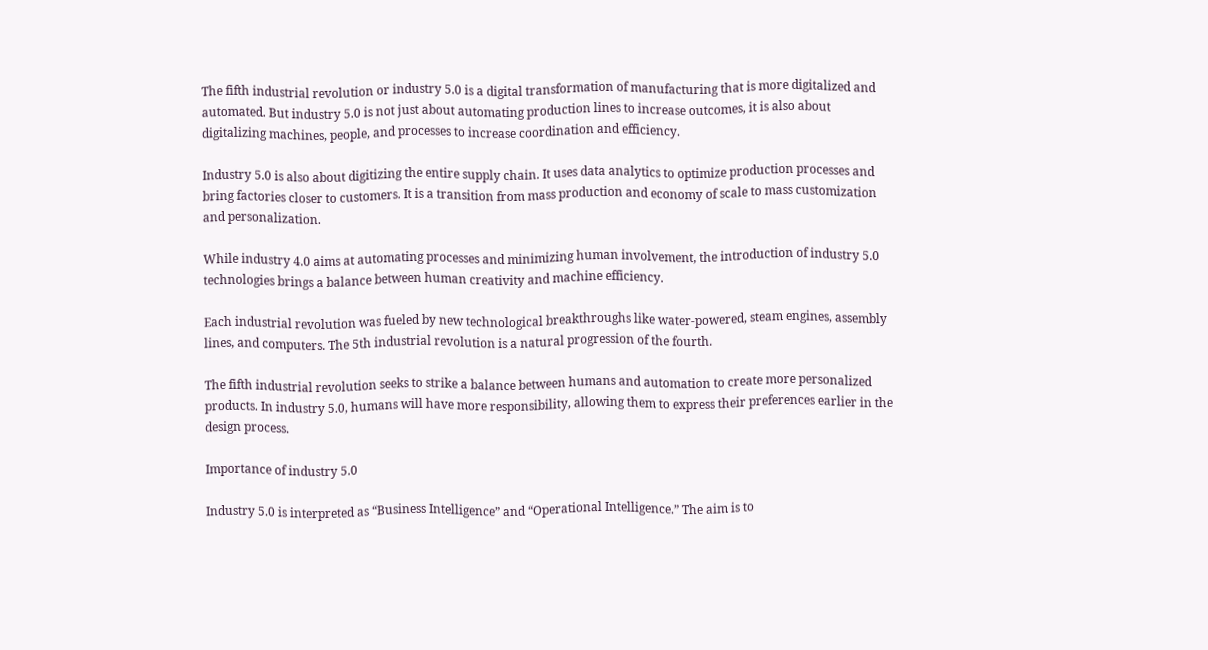The fifth industrial revolution or industry 5.0 is a digital transformation of manufacturing that is more digitalized and automated. But industry 5.0 is not just about automating production lines to increase outcomes, it is also about digitalizing machines, people, and processes to increase coordination and efficiency.

Industry 5.0 is also about digitizing the entire supply chain. It uses data analytics to optimize production processes and bring factories closer to customers. It is a transition from mass production and economy of scale to mass customization and personalization.

While industry 4.0 aims at automating processes and minimizing human involvement, the introduction of industry 5.0 technologies brings a balance between human creativity and machine efficiency.

Each industrial revolution was fueled by new technological breakthroughs like water-powered, steam engines, assembly lines, and computers. The 5th industrial revolution is a natural progression of the fourth.

The fifth industrial revolution seeks to strike a balance between humans and automation to create more personalized products. In industry 5.0, humans will have more responsibility, allowing them to express their preferences earlier in the design process.

Importance of industry 5.0

Industry 5.0 is interpreted as “Business Intelligence” and “Operational Intelligence.” The aim is to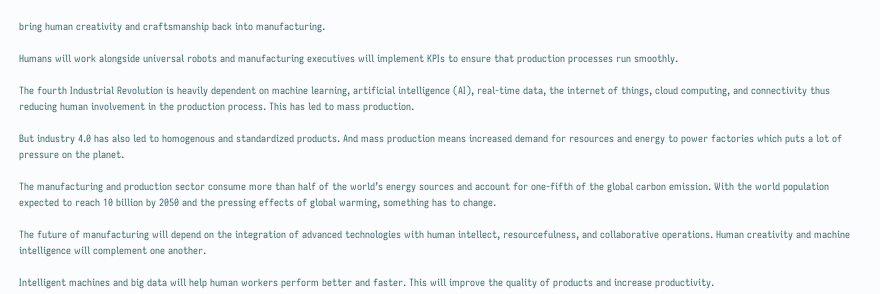bring human creativity and craftsmanship back into manufacturing.

Humans will work alongside universal robots and manufacturing executives will implement KPIs to ensure that production processes run smoothly.

The fourth Industrial Revolution is heavily dependent on machine learning, artificial intelligence (AI), real-time data, the internet of things, cloud computing, and connectivity thus reducing human involvement in the production process. This has led to mass production.

But industry 4.0 has also led to homogenous and standardized products. And mass production means increased demand for resources and energy to power factories which puts a lot of pressure on the planet.

The manufacturing and production sector consume more than half of the world’s energy sources and account for one-fifth of the global carbon emission. With the world population expected to reach 10 billion by 2050 and the pressing effects of global warming, something has to change.

The future of manufacturing will depend on the integration of advanced technologies with human intellect, resourcefulness, and collaborative operations. Human creativity and machine intelligence will complement one another.

Intelligent machines and big data will help human workers perform better and faster. This will improve the quality of products and increase productivity.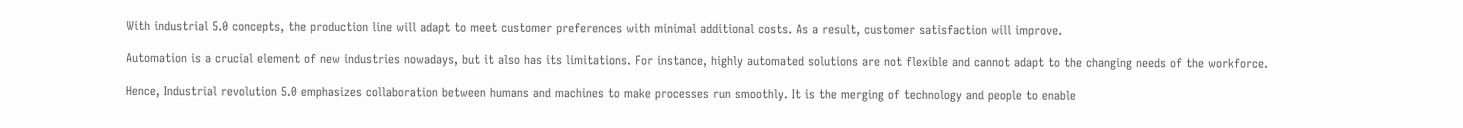With industrial 5.0 concepts, the production line will adapt to meet customer preferences with minimal additional costs. As a result, customer satisfaction will improve.

Automation is a crucial element of new industries nowadays, but it also has its limitations. For instance, highly automated solutions are not flexible and cannot adapt to the changing needs of the workforce.

Hence, Industrial revolution 5.0 emphasizes collaboration between humans and machines to make processes run smoothly. It is the merging of technology and people to enable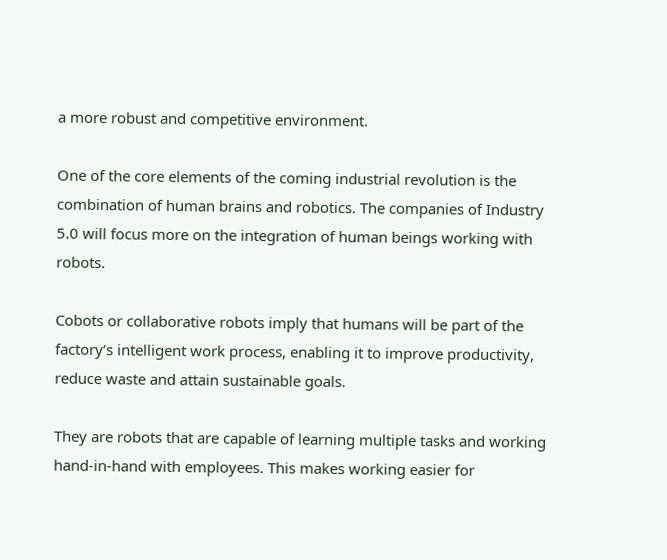a more robust and competitive environment.

One of the core elements of the coming industrial revolution is the combination of human brains and robotics. The companies of Industry 5.0 will focus more on the integration of human beings working with robots.

Cobots or collaborative robots imply that humans will be part of the factory’s intelligent work process, enabling it to improve productivity, reduce waste and attain sustainable goals.

They are robots that are capable of learning multiple tasks and working hand-in-hand with employees. This makes working easier for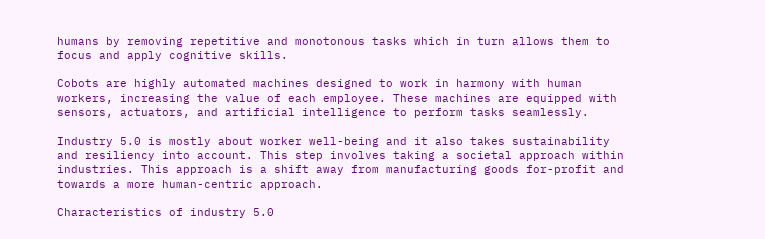humans by removing repetitive and monotonous tasks which in turn allows them to focus and apply cognitive skills.

Cobots are highly automated machines designed to work in harmony with human workers, increasing the value of each employee. These machines are equipped with sensors, actuators, and artificial intelligence to perform tasks seamlessly.

Industry 5.0 is mostly about worker well-being and it also takes sustainability and resiliency into account. This step involves taking a societal approach within industries. This approach is a shift away from manufacturing goods for-profit and towards a more human-centric approach.

Characteristics of industry 5.0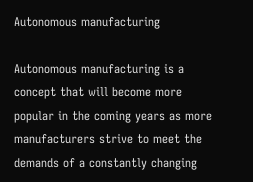Autonomous manufacturing

Autonomous manufacturing is a concept that will become more popular in the coming years as more manufacturers strive to meet the demands of a constantly changing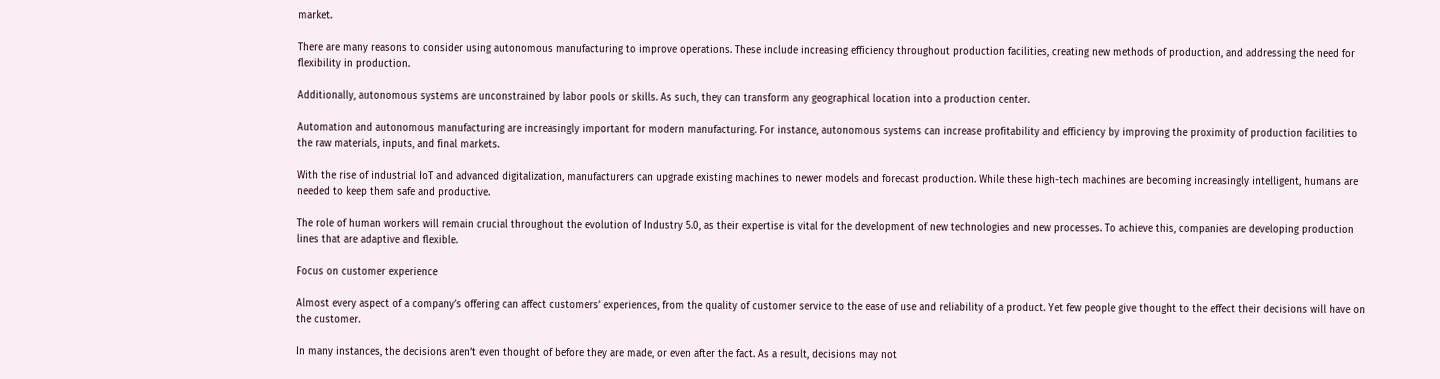market.

There are many reasons to consider using autonomous manufacturing to improve operations. These include increasing efficiency throughout production facilities, creating new methods of production, and addressing the need for flexibility in production.

Additionally, autonomous systems are unconstrained by labor pools or skills. As such, they can transform any geographical location into a production center.

Automation and autonomous manufacturing are increasingly important for modern manufacturing. For instance, autonomous systems can increase profitability and efficiency by improving the proximity of production facilities to the raw materials, inputs, and final markets.

With the rise of industrial IoT and advanced digitalization, manufacturers can upgrade existing machines to newer models and forecast production. While these high-tech machines are becoming increasingly intelligent, humans are needed to keep them safe and productive.

The role of human workers will remain crucial throughout the evolution of Industry 5.0, as their expertise is vital for the development of new technologies and new processes. To achieve this, companies are developing production lines that are adaptive and flexible.

Focus on customer experience

Almost every aspect of a company’s offering can affect customers’ experiences, from the quality of customer service to the ease of use and reliability of a product. Yet few people give thought to the effect their decisions will have on the customer.

In many instances, the decisions aren’t even thought of before they are made, or even after the fact. As a result, decisions may not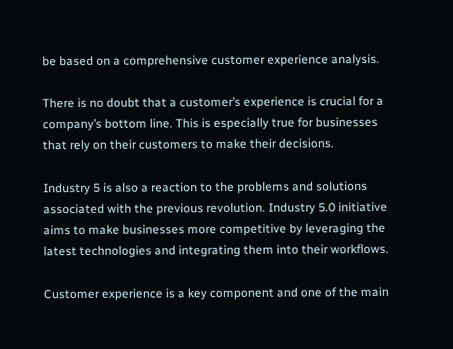be based on a comprehensive customer experience analysis.

There is no doubt that a customer’s experience is crucial for a company’s bottom line. This is especially true for businesses that rely on their customers to make their decisions.

Industry 5 is also a reaction to the problems and solutions associated with the previous revolution. Industry 5.0 initiative aims to make businesses more competitive by leveraging the latest technologies and integrating them into their workflows.

Customer experience is a key component and one of the main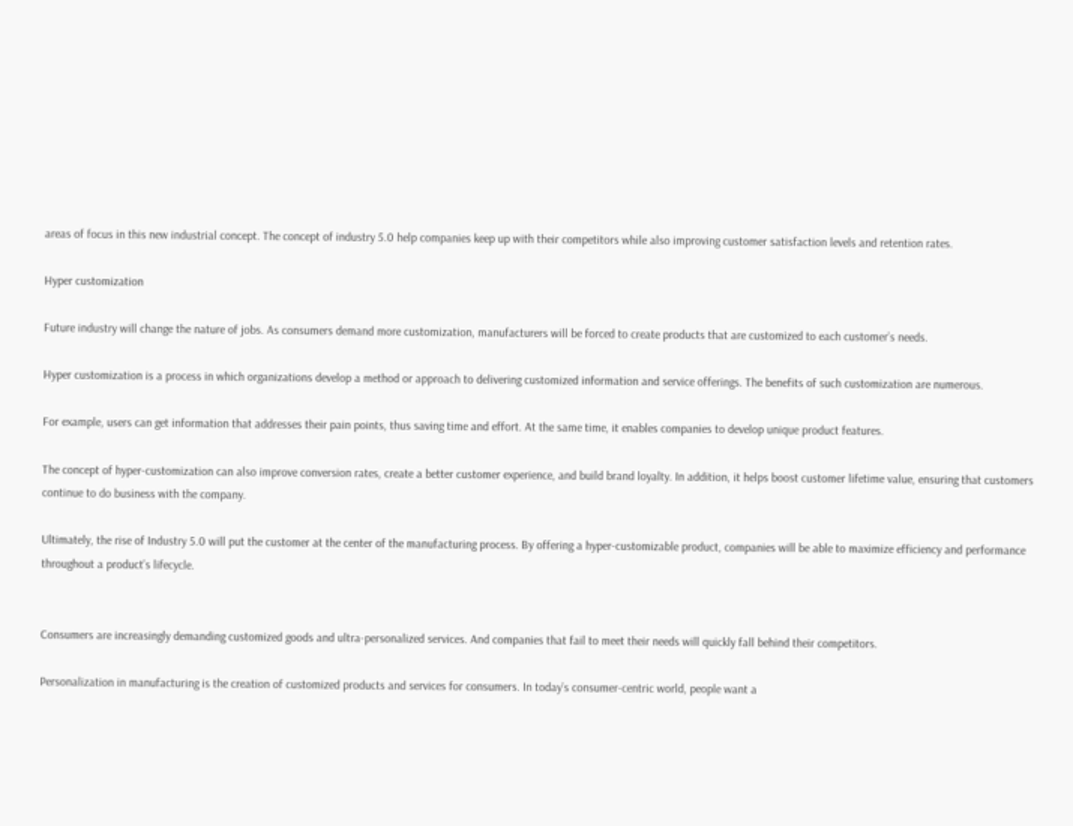areas of focus in this new industrial concept. The concept of industry 5.0 help companies keep up with their competitors while also improving customer satisfaction levels and retention rates.

Hyper customization

Future industry will change the nature of jobs. As consumers demand more customization, manufacturers will be forced to create products that are customized to each customer’s needs.

Hyper customization is a process in which organizations develop a method or approach to delivering customized information and service offerings. The benefits of such customization are numerous.

For example, users can get information that addresses their pain points, thus saving time and effort. At the same time, it enables companies to develop unique product features.

The concept of hyper-customization can also improve conversion rates, create a better customer experience, and build brand loyalty. In addition, it helps boost customer lifetime value, ensuring that customers continue to do business with the company.

Ultimately, the rise of Industry 5.0 will put the customer at the center of the manufacturing process. By offering a hyper-customizable product, companies will be able to maximize efficiency and performance throughout a product’s lifecycle.


Consumers are increasingly demanding customized goods and ultra-personalized services. And companies that fail to meet their needs will quickly fall behind their competitors.

Personalization in manufacturing is the creation of customized products and services for consumers. In today’s consumer-centric world, people want a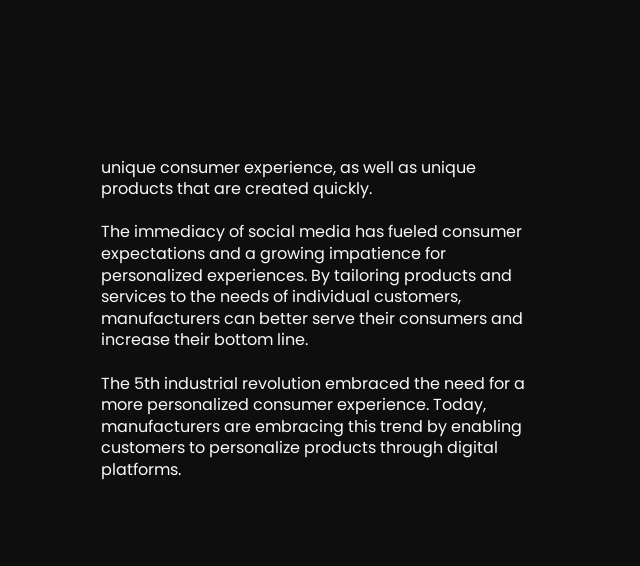unique consumer experience, as well as unique products that are created quickly.

The immediacy of social media has fueled consumer expectations and a growing impatience for personalized experiences. By tailoring products and services to the needs of individual customers, manufacturers can better serve their consumers and increase their bottom line.

The 5th industrial revolution embraced the need for a more personalized consumer experience. Today, manufacturers are embracing this trend by enabling customers to personalize products through digital platforms.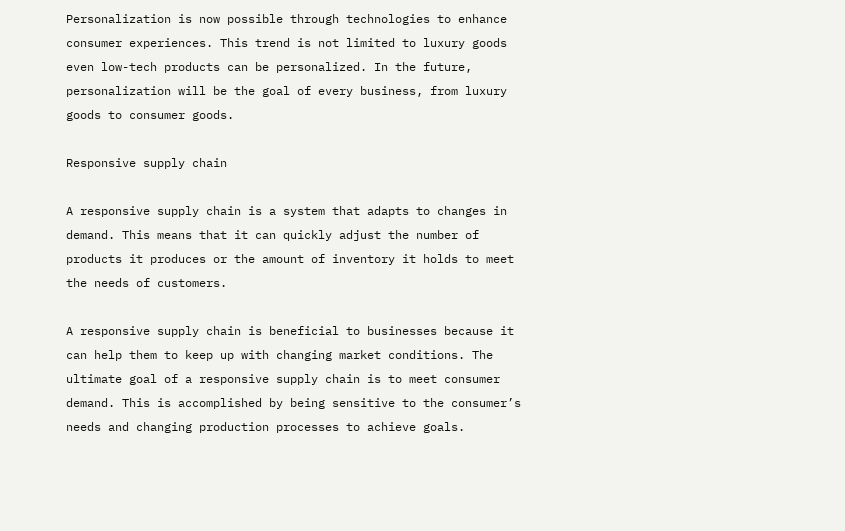Personalization is now possible through technologies to enhance consumer experiences. This trend is not limited to luxury goods even low-tech products can be personalized. In the future, personalization will be the goal of every business, from luxury goods to consumer goods.

Responsive supply chain

A responsive supply chain is a system that adapts to changes in demand. This means that it can quickly adjust the number of products it produces or the amount of inventory it holds to meet the needs of customers.

A responsive supply chain is beneficial to businesses because it can help them to keep up with changing market conditions. The ultimate goal of a responsive supply chain is to meet consumer demand. This is accomplished by being sensitive to the consumer’s needs and changing production processes to achieve goals.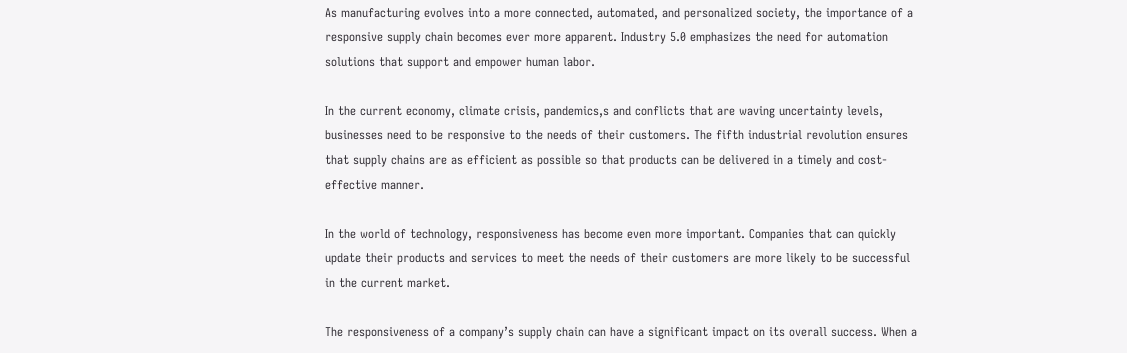As manufacturing evolves into a more connected, automated, and personalized society, the importance of a responsive supply chain becomes ever more apparent. Industry 5.0 emphasizes the need for automation solutions that support and empower human labor.

In the current economy, climate crisis, pandemics,s and conflicts that are waving uncertainty levels, businesses need to be responsive to the needs of their customers. The fifth industrial revolution ensures that supply chains are as efficient as possible so that products can be delivered in a timely and cost-effective manner.

In the world of technology, responsiveness has become even more important. Companies that can quickly update their products and services to meet the needs of their customers are more likely to be successful in the current market.

The responsiveness of a company’s supply chain can have a significant impact on its overall success. When a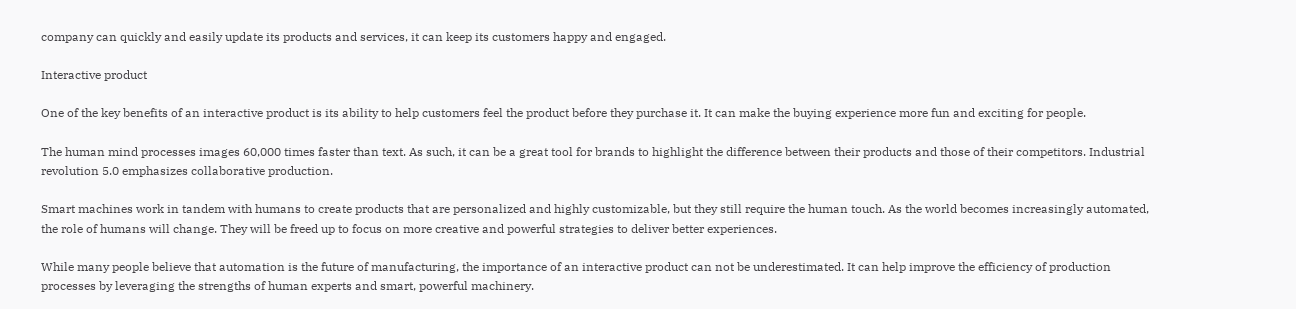company can quickly and easily update its products and services, it can keep its customers happy and engaged.

Interactive product

One of the key benefits of an interactive product is its ability to help customers feel the product before they purchase it. It can make the buying experience more fun and exciting for people.

The human mind processes images 60,000 times faster than text. As such, it can be a great tool for brands to highlight the difference between their products and those of their competitors. Industrial revolution 5.0 emphasizes collaborative production.

Smart machines work in tandem with humans to create products that are personalized and highly customizable, but they still require the human touch. As the world becomes increasingly automated, the role of humans will change. They will be freed up to focus on more creative and powerful strategies to deliver better experiences.

While many people believe that automation is the future of manufacturing, the importance of an interactive product can not be underestimated. It can help improve the efficiency of production processes by leveraging the strengths of human experts and smart, powerful machinery.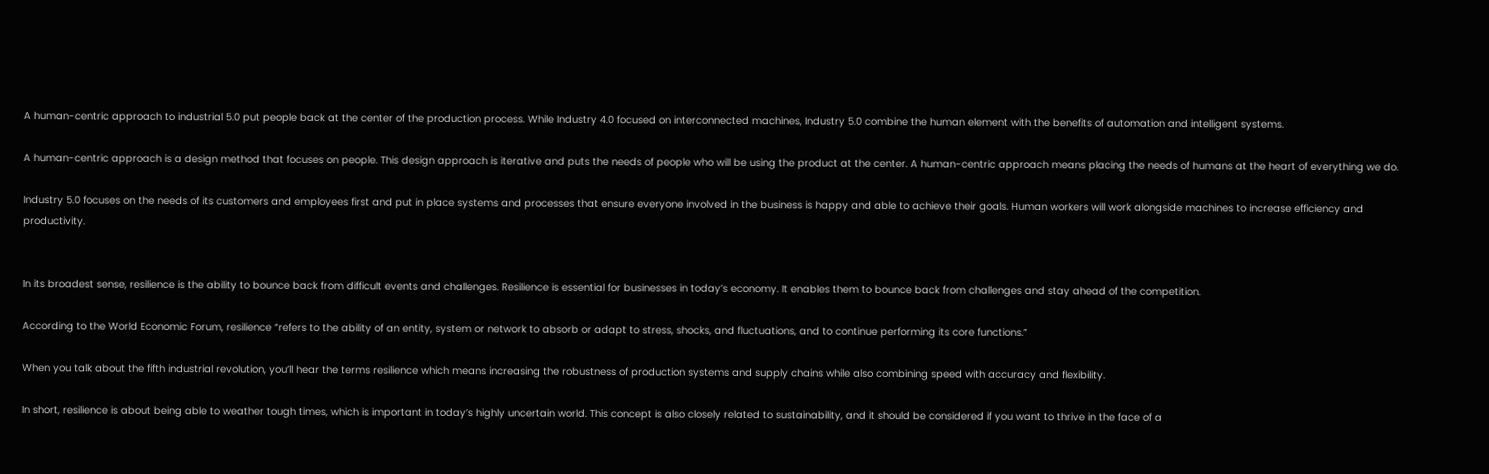A human-centric approach to industrial 5.0 put people back at the center of the production process. While Industry 4.0 focused on interconnected machines, Industry 5.0 combine the human element with the benefits of automation and intelligent systems.

A human-centric approach is a design method that focuses on people. This design approach is iterative and puts the needs of people who will be using the product at the center. A human-centric approach means placing the needs of humans at the heart of everything we do.

Industry 5.0 focuses on the needs of its customers and employees first and put in place systems and processes that ensure everyone involved in the business is happy and able to achieve their goals. Human workers will work alongside machines to increase efficiency and productivity.


In its broadest sense, resilience is the ability to bounce back from difficult events and challenges. Resilience is essential for businesses in today’s economy. It enables them to bounce back from challenges and stay ahead of the competition.

According to the World Economic Forum, resilience “refers to the ability of an entity, system or network to absorb or adapt to stress, shocks, and fluctuations, and to continue performing its core functions.”

When you talk about the fifth industrial revolution, you’ll hear the terms resilience which means increasing the robustness of production systems and supply chains while also combining speed with accuracy and flexibility.

In short, resilience is about being able to weather tough times, which is important in today’s highly uncertain world. This concept is also closely related to sustainability, and it should be considered if you want to thrive in the face of a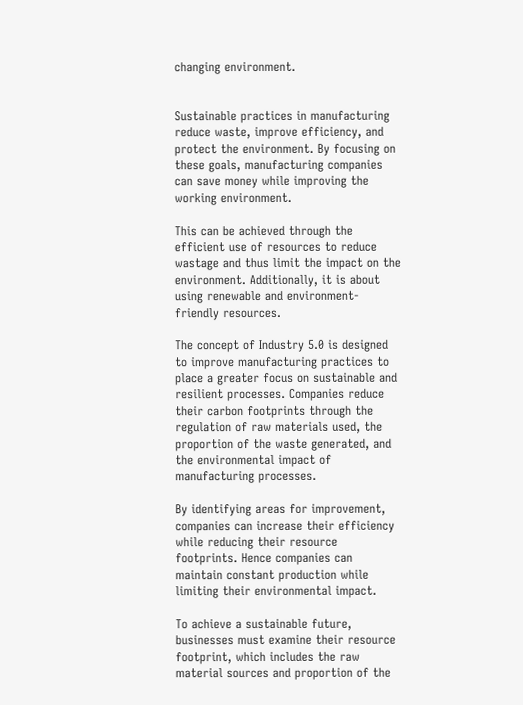changing environment.


Sustainable practices in manufacturing reduce waste, improve efficiency, and protect the environment. By focusing on these goals, manufacturing companies can save money while improving the working environment.

This can be achieved through the efficient use of resources to reduce wastage and thus limit the impact on the environment. Additionally, it is about using renewable and environment-friendly resources.

The concept of Industry 5.0 is designed to improve manufacturing practices to place a greater focus on sustainable and resilient processes. Companies reduce their carbon footprints through the regulation of raw materials used, the proportion of the waste generated, and the environmental impact of manufacturing processes.

By identifying areas for improvement, companies can increase their efficiency while reducing their resource footprints. Hence companies can maintain constant production while limiting their environmental impact.

To achieve a sustainable future, businesses must examine their resource footprint, which includes the raw material sources and proportion of the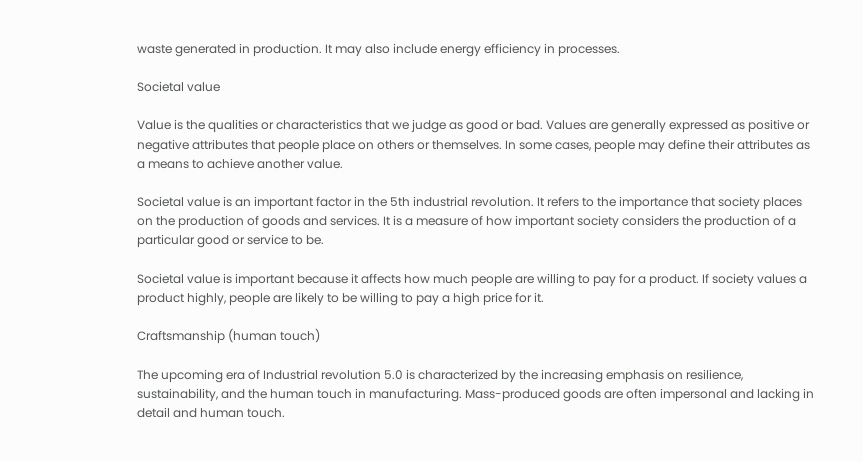waste generated in production. It may also include energy efficiency in processes.

Societal value

Value is the qualities or characteristics that we judge as good or bad. Values are generally expressed as positive or negative attributes that people place on others or themselves. In some cases, people may define their attributes as a means to achieve another value.

Societal value is an important factor in the 5th industrial revolution. It refers to the importance that society places on the production of goods and services. It is a measure of how important society considers the production of a particular good or service to be.

Societal value is important because it affects how much people are willing to pay for a product. If society values a product highly, people are likely to be willing to pay a high price for it.

Craftsmanship (human touch)

The upcoming era of Industrial revolution 5.0 is characterized by the increasing emphasis on resilience, sustainability, and the human touch in manufacturing. Mass-produced goods are often impersonal and lacking in detail and human touch.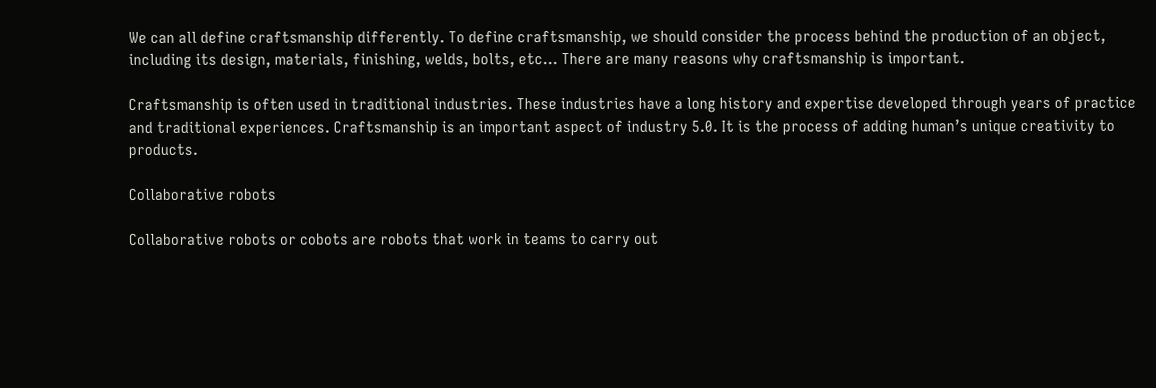We can all define craftsmanship differently. To define craftsmanship, we should consider the process behind the production of an object, including its design, materials, finishing, welds, bolts, etc… There are many reasons why craftsmanship is important.

Craftsmanship is often used in traditional industries. These industries have a long history and expertise developed through years of practice and traditional experiences. Craftsmanship is an important aspect of industry 5.0. It is the process of adding human’s unique creativity to products.

Collaborative robots

Collaborative robots or cobots are robots that work in teams to carry out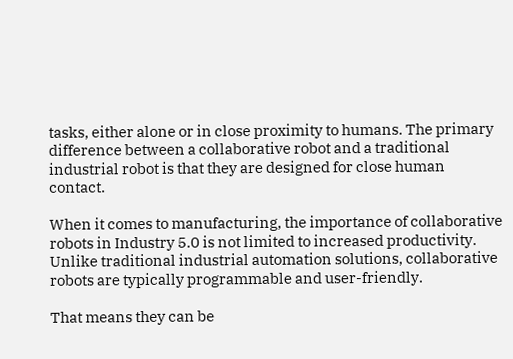tasks, either alone or in close proximity to humans. The primary difference between a collaborative robot and a traditional industrial robot is that they are designed for close human contact.

When it comes to manufacturing, the importance of collaborative robots in Industry 5.0 is not limited to increased productivity. Unlike traditional industrial automation solutions, collaborative robots are typically programmable and user-friendly.

That means they can be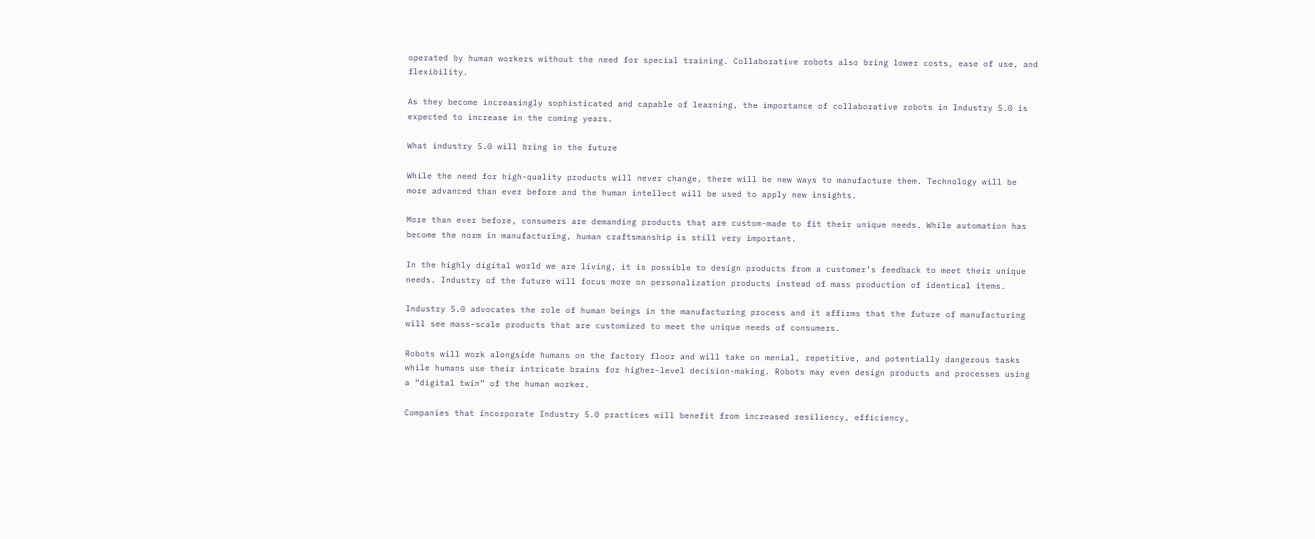operated by human workers without the need for special training. Collaborative robots also bring lower costs, ease of use, and flexibility.

As they become increasingly sophisticated and capable of learning, the importance of collaborative robots in Industry 5.0 is expected to increase in the coming years.

What industry 5.0 will bring in the future

While the need for high-quality products will never change, there will be new ways to manufacture them. Technology will be more advanced than ever before and the human intellect will be used to apply new insights.

More than ever before, consumers are demanding products that are custom-made to fit their unique needs. While automation has become the norm in manufacturing, human craftsmanship is still very important.

In the highly digital world we are living, it is possible to design products from a customer’s feedback to meet their unique needs. Industry of the future will focus more on personalization products instead of mass production of identical items.

Industry 5.0 advocates the role of human beings in the manufacturing process and it affirms that the future of manufacturing will see mass-scale products that are customized to meet the unique needs of consumers.

Robots will work alongside humans on the factory floor and will take on menial, repetitive, and potentially dangerous tasks while humans use their intricate brains for higher-level decision-making. Robots may even design products and processes using a “digital twin” of the human worker.

Companies that incorporate Industry 5.0 practices will benefit from increased resiliency, efficiency,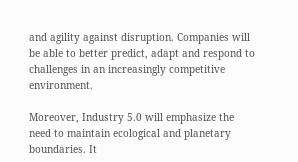and agility against disruption. Companies will be able to better predict, adapt and respond to challenges in an increasingly competitive environment.

Moreover, Industry 5.0 will emphasize the need to maintain ecological and planetary boundaries. It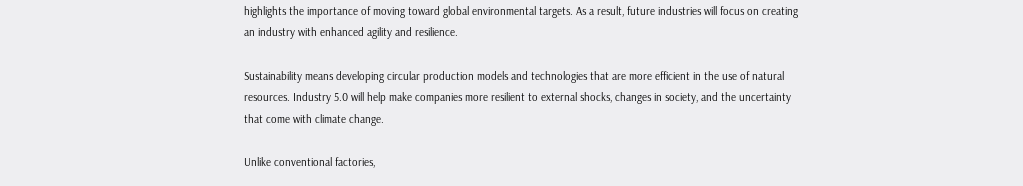highlights the importance of moving toward global environmental targets. As a result, future industries will focus on creating an industry with enhanced agility and resilience.

Sustainability means developing circular production models and technologies that are more efficient in the use of natural resources. Industry 5.0 will help make companies more resilient to external shocks, changes in society, and the uncertainty that come with climate change.

Unlike conventional factories,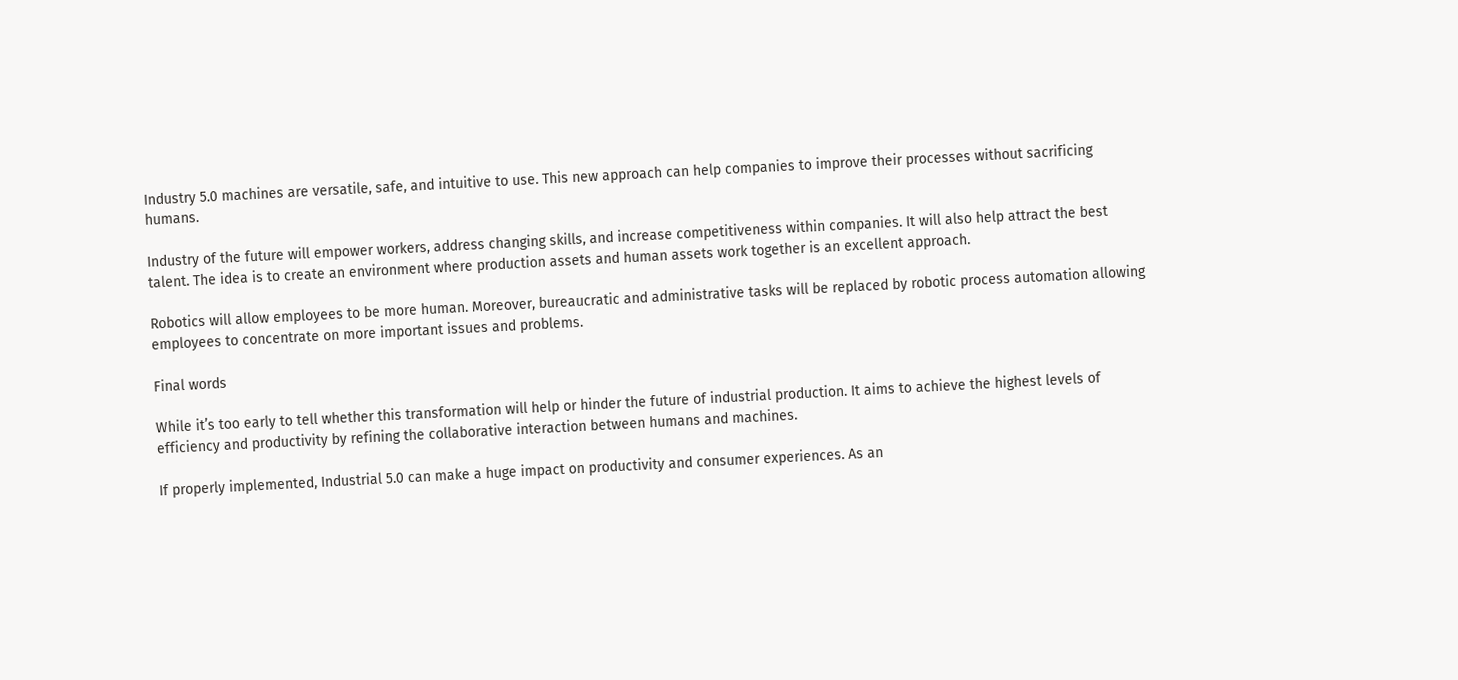Industry 5.0 machines are versatile, safe, and intuitive to use. This new approach can help companies to improve their processes without sacrificing humans.

Industry of the future will empower workers, address changing skills, and increase competitiveness within companies. It will also help attract the best talent. The idea is to create an environment where production assets and human assets work together is an excellent approach.

Robotics will allow employees to be more human. Moreover, bureaucratic and administrative tasks will be replaced by robotic process automation allowing employees to concentrate on more important issues and problems.

Final words

While it’s too early to tell whether this transformation will help or hinder the future of industrial production. It aims to achieve the highest levels of efficiency and productivity by refining the collaborative interaction between humans and machines.

If properly implemented, Industrial 5.0 can make a huge impact on productivity and consumer experiences. As an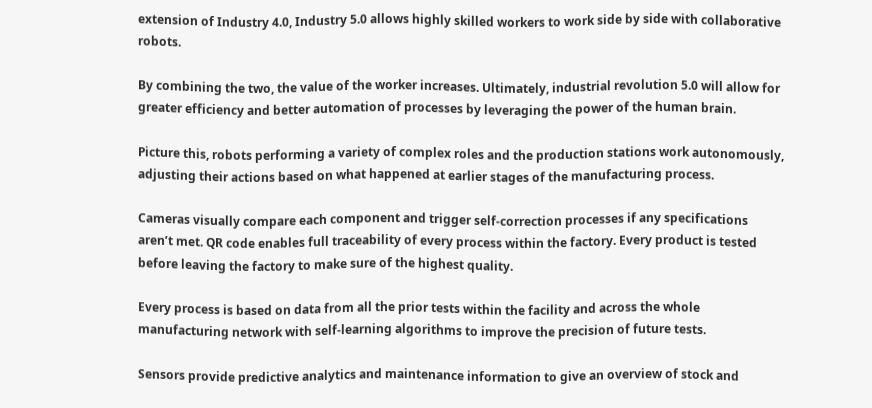extension of Industry 4.0, Industry 5.0 allows highly skilled workers to work side by side with collaborative robots.

By combining the two, the value of the worker increases. Ultimately, industrial revolution 5.0 will allow for greater efficiency and better automation of processes by leveraging the power of the human brain.

Picture this, robots performing a variety of complex roles and the production stations work autonomously, adjusting their actions based on what happened at earlier stages of the manufacturing process.

Cameras visually compare each component and trigger self-correction processes if any specifications aren’t met. QR code enables full traceability of every process within the factory. Every product is tested before leaving the factory to make sure of the highest quality.

Every process is based on data from all the prior tests within the facility and across the whole manufacturing network with self-learning algorithms to improve the precision of future tests.

Sensors provide predictive analytics and maintenance information to give an overview of stock and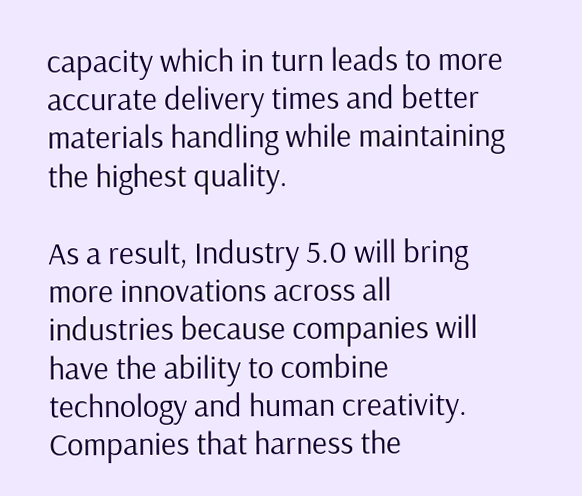capacity which in turn leads to more accurate delivery times and better materials handling while maintaining the highest quality.

As a result, Industry 5.0 will bring more innovations across all industries because companies will have the ability to combine technology and human creativity. Companies that harness the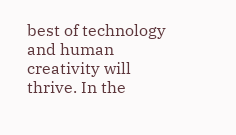best of technology and human creativity will thrive. In the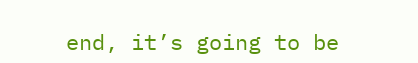end, it’s going to be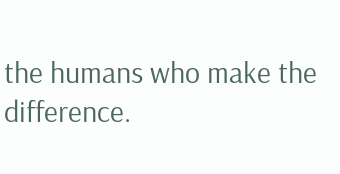the humans who make the difference.